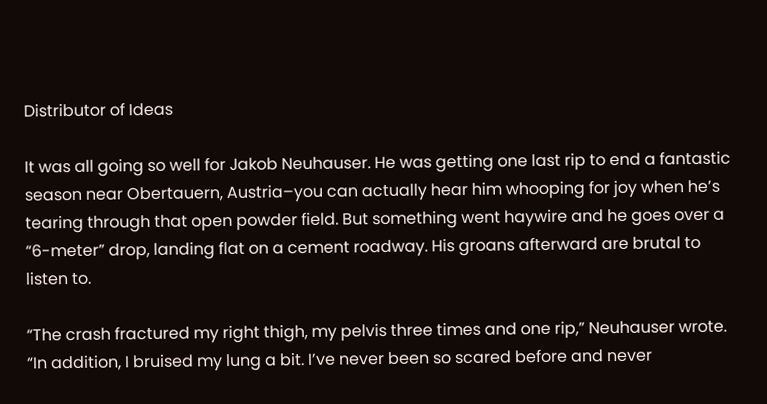Distributor of Ideas

It was all going so well for Jakob Neuhauser. He was getting one last rip to end a fantastic season near Obertauern, Austria–you can actually hear him whooping for joy when he’s tearing through that open powder field. But something went haywire and he goes over a “6-meter” drop, landing flat on a cement roadway. His groans afterward are brutal to listen to.

“The crash fractured my right thigh, my pelvis three times and one rip,” Neuhauser wrote. “In addition, I bruised my lung a bit. I’ve never been so scared before and never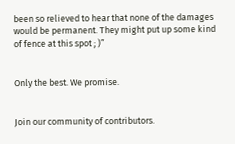been so relieved to hear that none of the damages would be permanent. They might put up some kind of fence at this spot ; )”


Only the best. We promise.


Join our community of contributors.